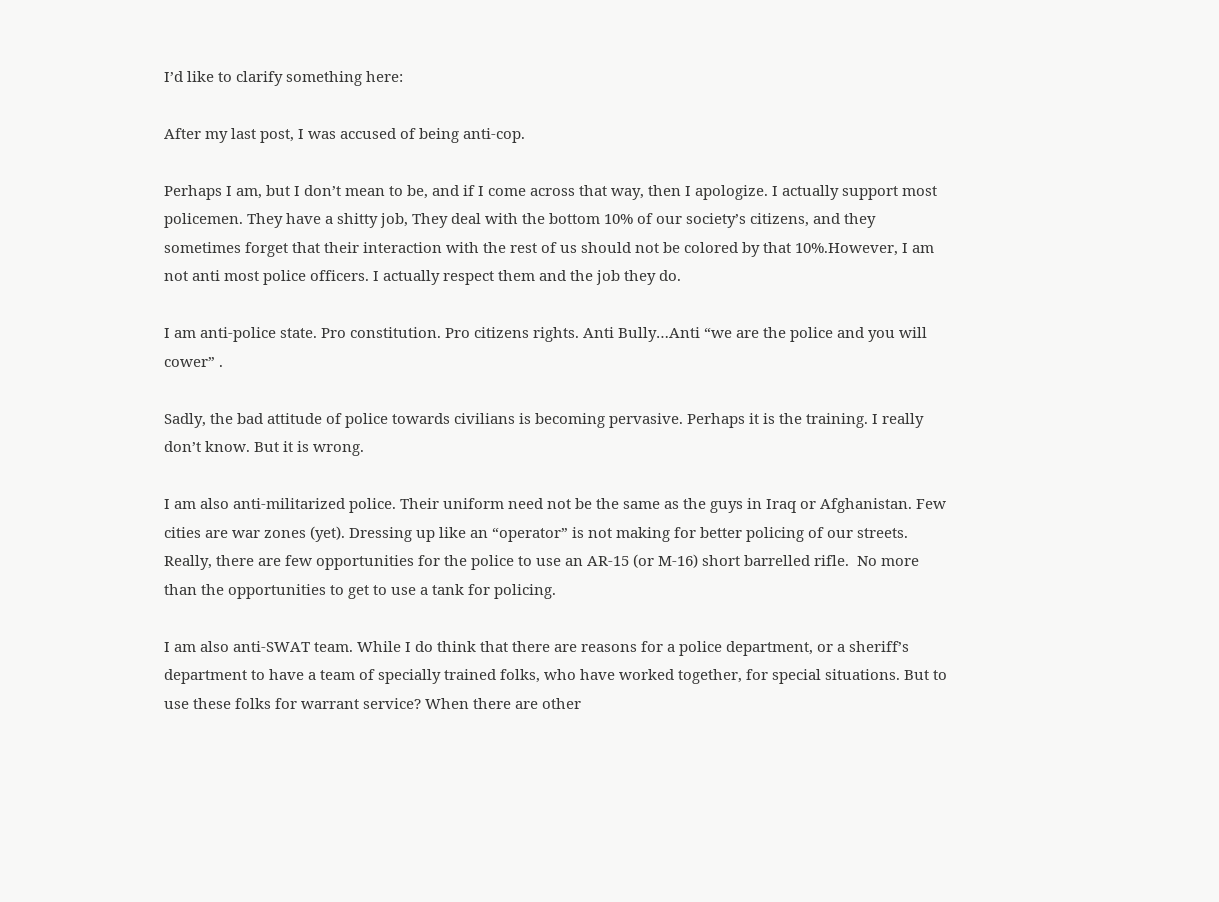I’d like to clarify something here:

After my last post, I was accused of being anti-cop.

Perhaps I am, but I don’t mean to be, and if I come across that way, then I apologize. I actually support most policemen. They have a shitty job, They deal with the bottom 10% of our society’s citizens, and they sometimes forget that their interaction with the rest of us should not be colored by that 10%.However, I am not anti most police officers. I actually respect them and the job they do.

I am anti-police state. Pro constitution. Pro citizens rights. Anti Bully…Anti “we are the police and you will cower” .

Sadly, the bad attitude of police towards civilians is becoming pervasive. Perhaps it is the training. I really don’t know. But it is wrong.

I am also anti-militarized police. Their uniform need not be the same as the guys in Iraq or Afghanistan. Few cities are war zones (yet). Dressing up like an “operator” is not making for better policing of our streets. Really, there are few opportunities for the police to use an AR-15 (or M-16) short barrelled rifle.  No more than the opportunities to get to use a tank for policing.

I am also anti-SWAT team. While I do think that there are reasons for a police department, or a sheriff’s department to have a team of specially trained folks, who have worked together, for special situations. But to use these folks for warrant service? When there are other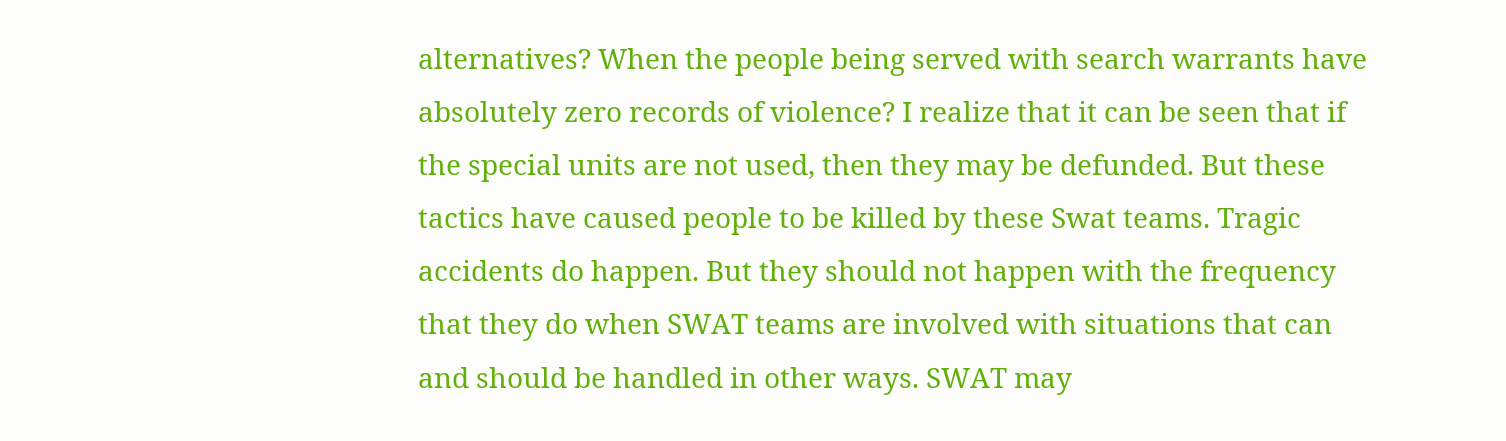alternatives? When the people being served with search warrants have absolutely zero records of violence? I realize that it can be seen that if the special units are not used, then they may be defunded. But these tactics have caused people to be killed by these Swat teams. Tragic accidents do happen. But they should not happen with the frequency that they do when SWAT teams are involved with situations that can and should be handled in other ways. SWAT may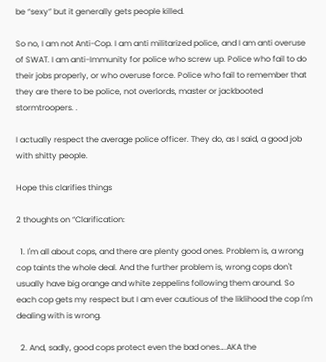be “sexy” but it generally gets people killed.

So no, I am not Anti-Cop. I am anti militarized police, and I am anti overuse of SWAT. I am anti-Immunity for police who screw up. Police who fail to do their jobs properly, or who overuse force. Police who fail to remember that they are there to be police, not overlords, master or jackbooted stormtroopers. .

I actually respect the average police officer. They do, as I said, a good job with shitty people.

Hope this clarifies things

2 thoughts on “Clarification:

  1. I'm all about cops, and there are plenty good ones. Problem is, a wrong cop taints the whole deal. And the further problem is, wrong cops don't usually have big orange and white zeppelins following them around. So each cop gets my respect but I am ever cautious of the liklihood the cop I'm dealing with is wrong.

  2. And, sadly, good cops protect even the bad ones….AKA the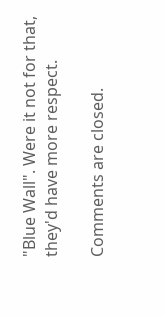"Blue Wall". Were it not for that, they'd have more respect.

Comments are closed.